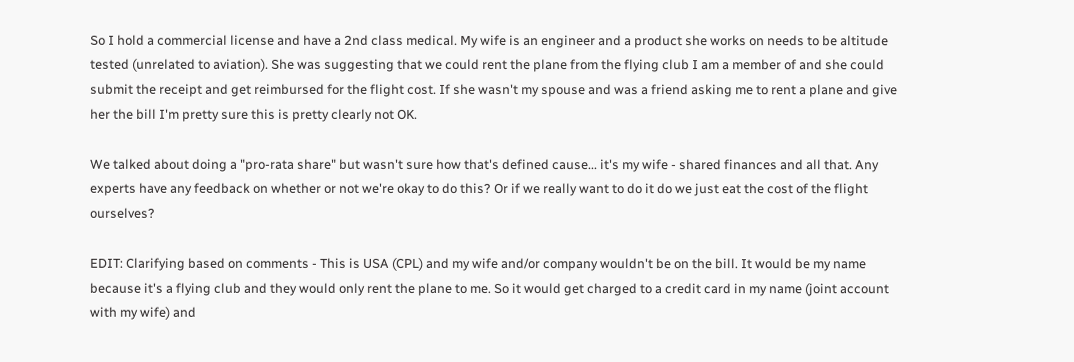So I hold a commercial license and have a 2nd class medical. My wife is an engineer and a product she works on needs to be altitude tested (unrelated to aviation). She was suggesting that we could rent the plane from the flying club I am a member of and she could submit the receipt and get reimbursed for the flight cost. If she wasn't my spouse and was a friend asking me to rent a plane and give her the bill I'm pretty sure this is pretty clearly not OK.

We talked about doing a "pro-rata share" but wasn't sure how that's defined cause... it's my wife - shared finances and all that. Any experts have any feedback on whether or not we're okay to do this? Or if we really want to do it do we just eat the cost of the flight ourselves?

EDIT: Clarifying based on comments - This is USA (CPL) and my wife and/or company wouldn't be on the bill. It would be my name because it's a flying club and they would only rent the plane to me. So it would get charged to a credit card in my name (joint account with my wife) and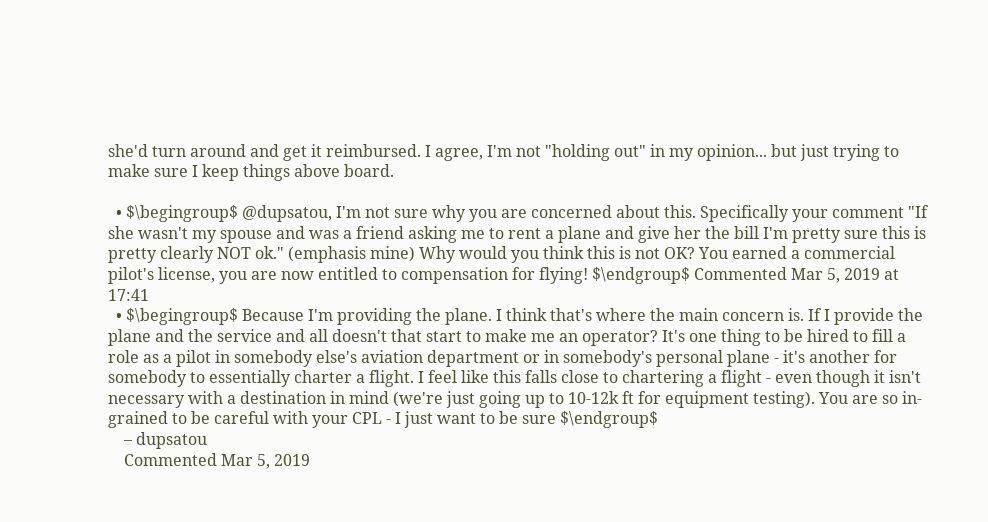she'd turn around and get it reimbursed. I agree, I'm not "holding out" in my opinion... but just trying to make sure I keep things above board.

  • $\begingroup$ @dupsatou, I'm not sure why you are concerned about this. Specifically your comment "If she wasn't my spouse and was a friend asking me to rent a plane and give her the bill I'm pretty sure this is pretty clearly NOT ok." (emphasis mine) Why would you think this is not OK? You earned a commercial pilot's license, you are now entitled to compensation for flying! $\endgroup$ Commented Mar 5, 2019 at 17:41
  • $\begingroup$ Because I'm providing the plane. I think that's where the main concern is. If I provide the plane and the service and all doesn't that start to make me an operator? It's one thing to be hired to fill a role as a pilot in somebody else's aviation department or in somebody's personal plane - it's another for somebody to essentially charter a flight. I feel like this falls close to chartering a flight - even though it isn't necessary with a destination in mind (we're just going up to 10-12k ft for equipment testing). You are so in-grained to be careful with your CPL - I just want to be sure $\endgroup$
    – dupsatou
    Commented Mar 5, 2019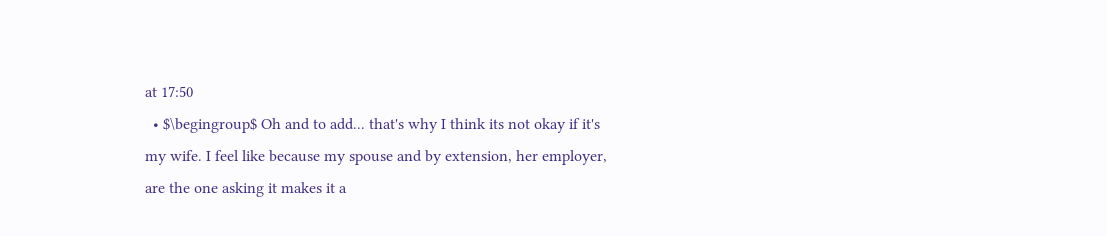at 17:50
  • $\begingroup$ Oh and to add... that's why I think its not okay if it's my wife. I feel like because my spouse and by extension, her employer, are the one asking it makes it a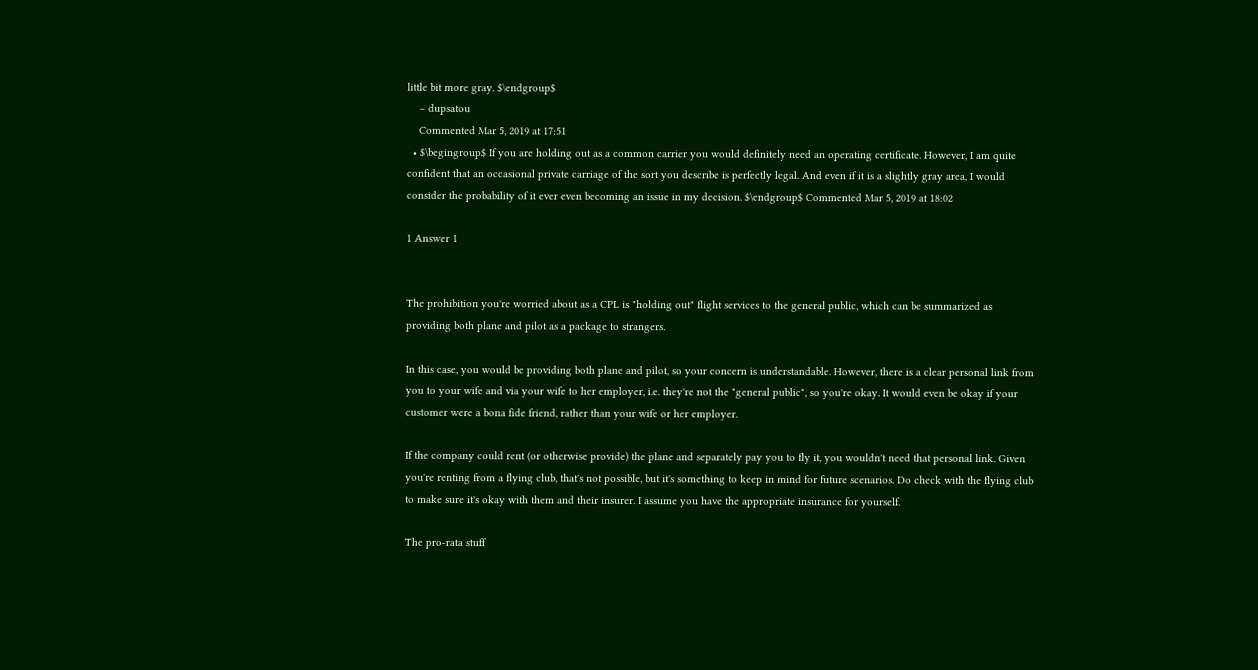little bit more gray. $\endgroup$
    – dupsatou
    Commented Mar 5, 2019 at 17:51
  • $\begingroup$ If you are holding out as a common carrier you would definitely need an operating certificate. However, I am quite confident that an occasional private carriage of the sort you describe is perfectly legal. And even if it is a slightly gray area, I would consider the probability of it ever even becoming an issue in my decision. $\endgroup$ Commented Mar 5, 2019 at 18:02

1 Answer 1


The prohibition you're worried about as a CPL is "holding out" flight services to the general public, which can be summarized as providing both plane and pilot as a package to strangers.

In this case, you would be providing both plane and pilot, so your concern is understandable. However, there is a clear personal link from you to your wife and via your wife to her employer, i.e. they're not the "general public", so you're okay. It would even be okay if your customer were a bona fide friend, rather than your wife or her employer.

If the company could rent (or otherwise provide) the plane and separately pay you to fly it, you wouldn't need that personal link. Given you're renting from a flying club, that's not possible, but it's something to keep in mind for future scenarios. Do check with the flying club to make sure it's okay with them and their insurer. I assume you have the appropriate insurance for yourself.

The pro-rata stuff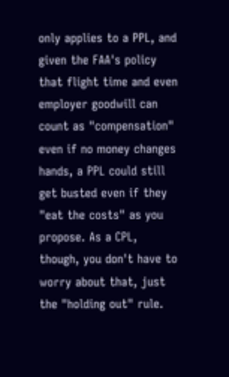only applies to a PPL, and given the FAA's policy that flight time and even employer goodwill can count as "compensation" even if no money changes hands, a PPL could still get busted even if they "eat the costs" as you propose. As a CPL, though, you don't have to worry about that, just the "holding out" rule.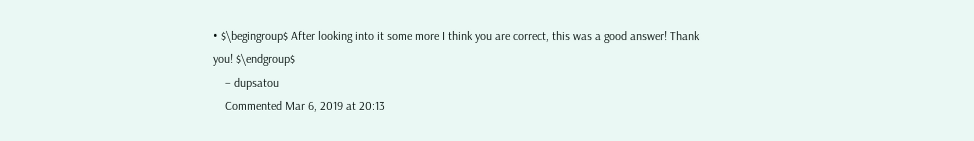• $\begingroup$ After looking into it some more I think you are correct, this was a good answer! Thank you! $\endgroup$
    – dupsatou
    Commented Mar 6, 2019 at 20:13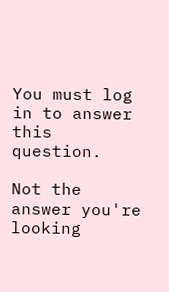You must log in to answer this question.

Not the answer you're looking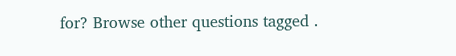for? Browse other questions tagged .